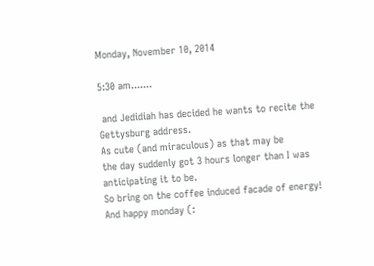Monday, November 10, 2014

5:30 am.......

 and Jedidiah has decided he wants to recite the Gettysburg address.
As cute (and miraculous) as that may be
the day suddenly got 3 hours longer than I was anticipating it to be.
So bring on the coffee induced facade of energy!
And happy monday (: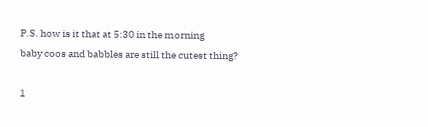P.S. how is it that at 5:30 in the morning
baby coos and babbles are still the cutest thing?

1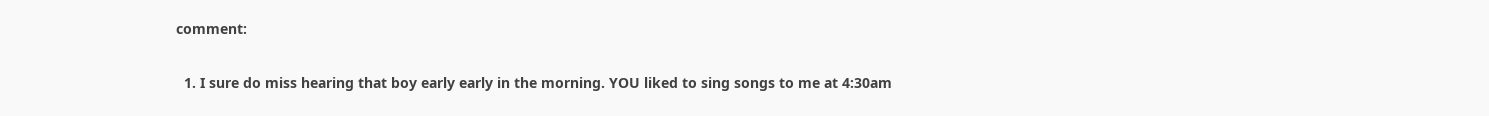comment:

  1. I sure do miss hearing that boy early early in the morning. YOU liked to sing songs to me at 4:30am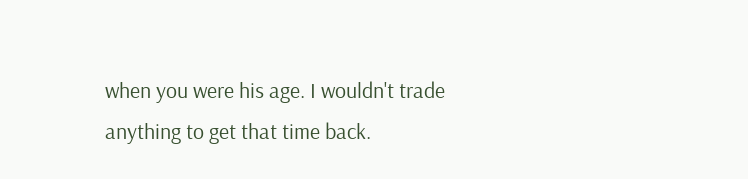when you were his age. I wouldn't trade anything to get that time back.